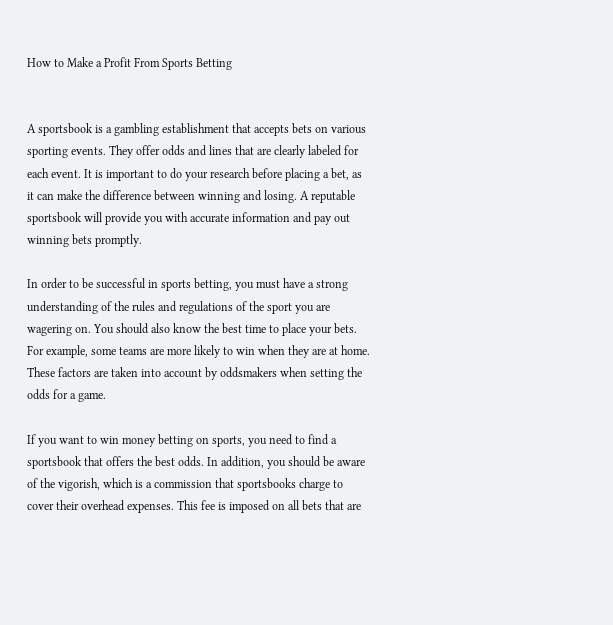How to Make a Profit From Sports Betting


A sportsbook is a gambling establishment that accepts bets on various sporting events. They offer odds and lines that are clearly labeled for each event. It is important to do your research before placing a bet, as it can make the difference between winning and losing. A reputable sportsbook will provide you with accurate information and pay out winning bets promptly.

In order to be successful in sports betting, you must have a strong understanding of the rules and regulations of the sport you are wagering on. You should also know the best time to place your bets. For example, some teams are more likely to win when they are at home. These factors are taken into account by oddsmakers when setting the odds for a game.

If you want to win money betting on sports, you need to find a sportsbook that offers the best odds. In addition, you should be aware of the vigorish, which is a commission that sportsbooks charge to cover their overhead expenses. This fee is imposed on all bets that are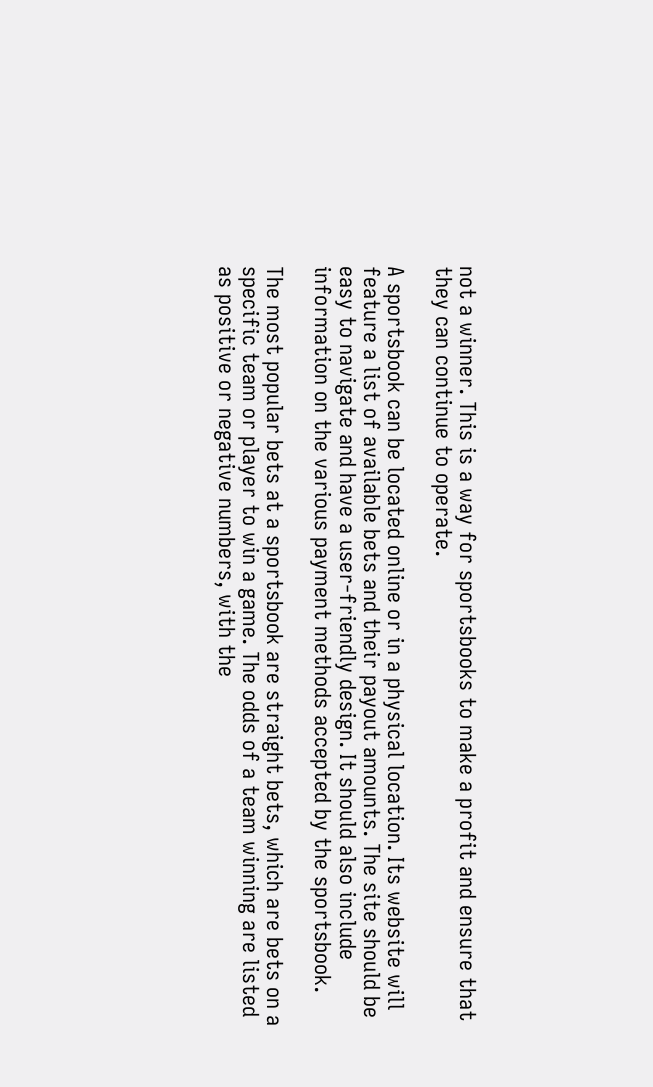not a winner. This is a way for sportsbooks to make a profit and ensure that they can continue to operate.

A sportsbook can be located online or in a physical location. Its website will feature a list of available bets and their payout amounts. The site should be easy to navigate and have a user-friendly design. It should also include information on the various payment methods accepted by the sportsbook.

The most popular bets at a sportsbook are straight bets, which are bets on a specific team or player to win a game. The odds of a team winning are listed as positive or negative numbers, with the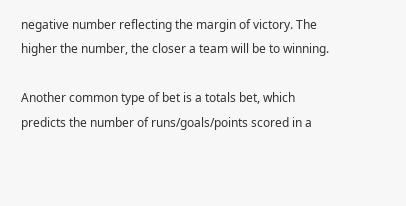negative number reflecting the margin of victory. The higher the number, the closer a team will be to winning.

Another common type of bet is a totals bet, which predicts the number of runs/goals/points scored in a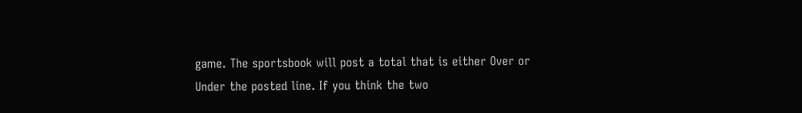game. The sportsbook will post a total that is either Over or Under the posted line. If you think the two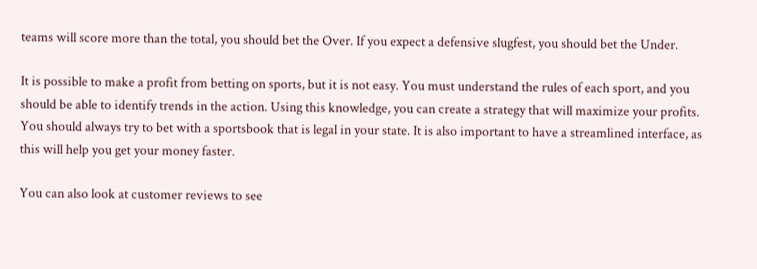teams will score more than the total, you should bet the Over. If you expect a defensive slugfest, you should bet the Under.

It is possible to make a profit from betting on sports, but it is not easy. You must understand the rules of each sport, and you should be able to identify trends in the action. Using this knowledge, you can create a strategy that will maximize your profits. You should always try to bet with a sportsbook that is legal in your state. It is also important to have a streamlined interface, as this will help you get your money faster.

You can also look at customer reviews to see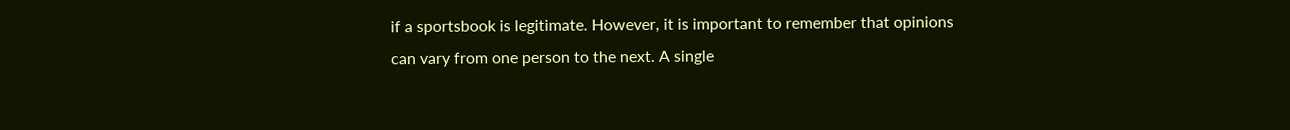if a sportsbook is legitimate. However, it is important to remember that opinions can vary from one person to the next. A single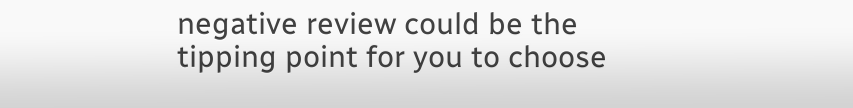negative review could be the tipping point for you to choose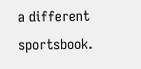a different sportsbook.